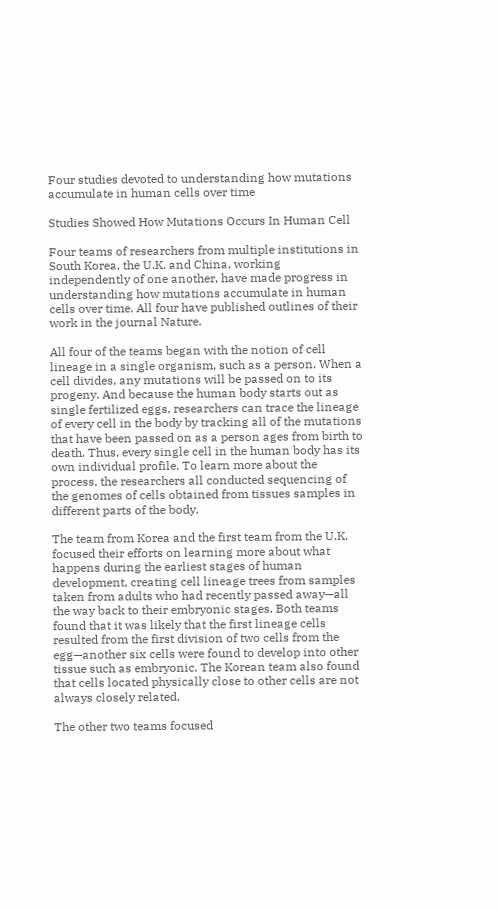Four studies devoted to understanding how mutations accumulate in human cells over time

Studies Showed How Mutations Occurs In Human Cell

Four teams of researchers from multiple institutions in South Korea, the U.K. and China, working independently of one another, have made progress in understanding how mutations accumulate in human cells over time. All four have published outlines of their work in the journal Nature.

All four of the teams began with the notion of cell lineage in a single organism, such as a person. When a cell divides, any mutations will be passed on to its progeny. And because the human body starts out as single fertilized eggs, researchers can trace the lineage of every cell in the body by tracking all of the mutations that have been passed on as a person ages from birth to death. Thus, every single cell in the human body has its own individual profile. To learn more about the process, the researchers all conducted sequencing of the genomes of cells obtained from tissues samples in different parts of the body.

The team from Korea and the first team from the U.K. focused their efforts on learning more about what happens during the earliest stages of human development, creating cell lineage trees from samples taken from adults who had recently passed away—all the way back to their embryonic stages. Both teams found that it was likely that the first lineage cells resulted from the first division of two cells from the egg—another six cells were found to develop into other tissue such as embryonic. The Korean team also found that cells located physically close to other cells are not always closely related.

The other two teams focused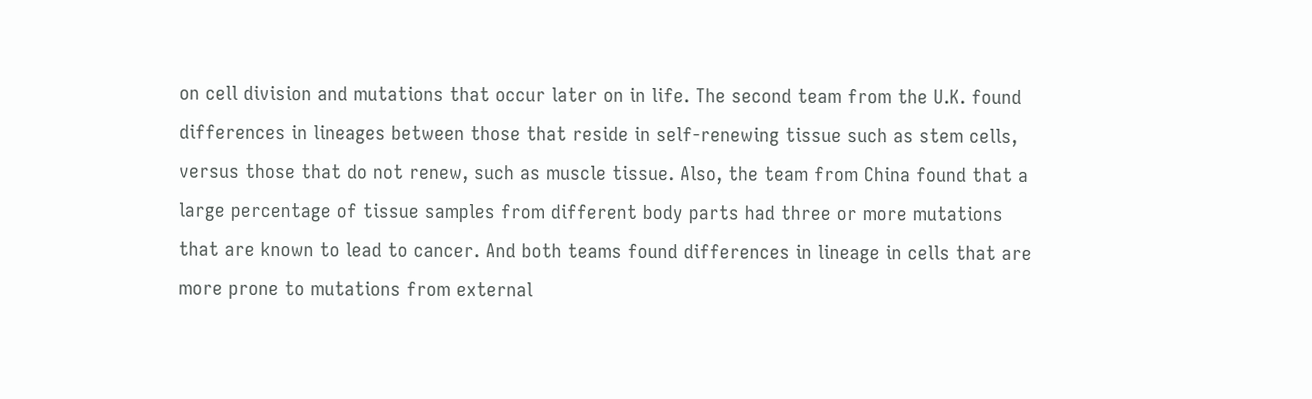on cell division and mutations that occur later on in life. The second team from the U.K. found differences in lineages between those that reside in self-renewing tissue such as stem cells, versus those that do not renew, such as muscle tissue. Also, the team from China found that a large percentage of tissue samples from different body parts had three or more mutations that are known to lead to cancer. And both teams found differences in lineage in cells that are more prone to mutations from external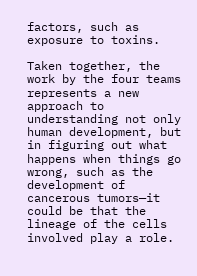factors, such as exposure to toxins.

Taken together, the work by the four teams represents a new approach to understanding not only human development, but in figuring out what happens when things go wrong, such as the development of cancerous tumors—it could be that the lineage of the cells involved play a role.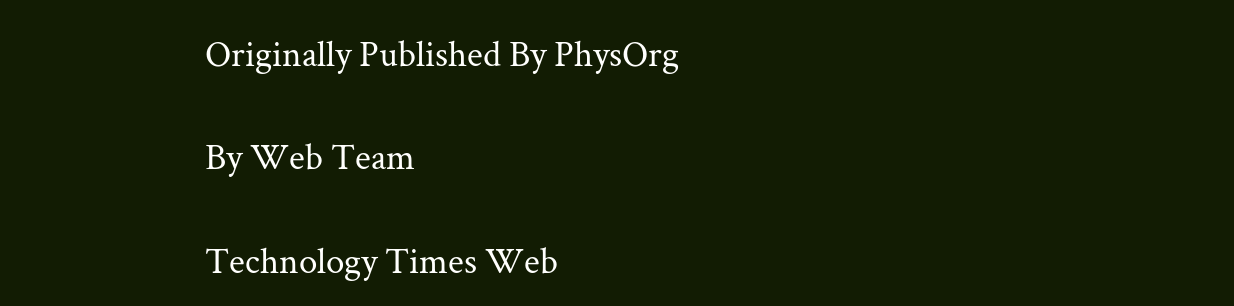Originally Published By PhysOrg

By Web Team

Technology Times Web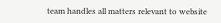team handles all matters relevant to website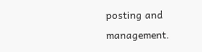posting and management.